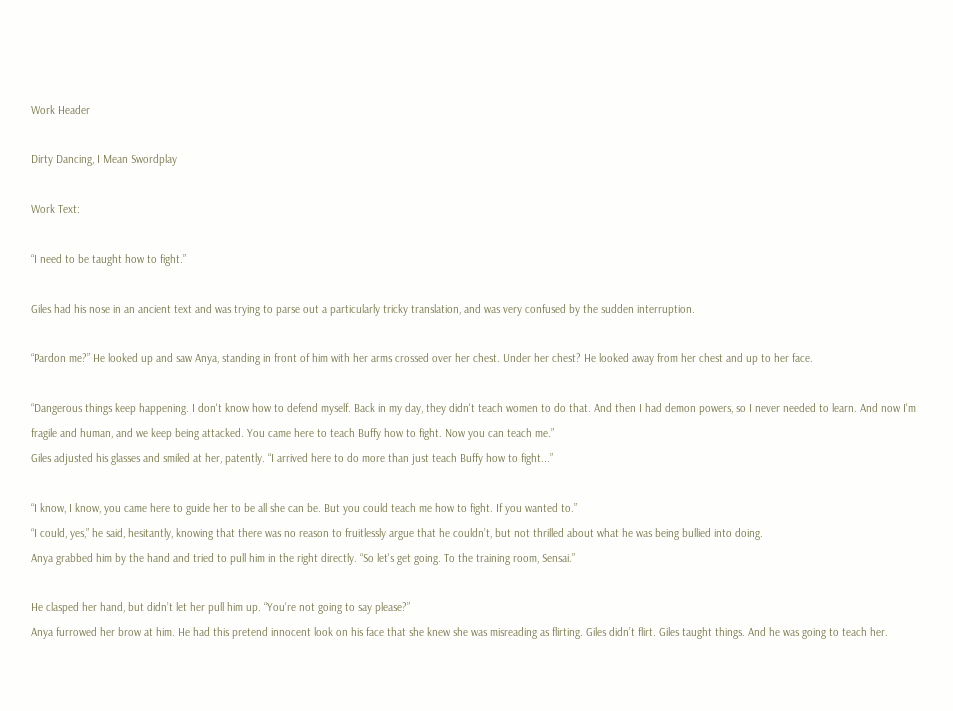Work Header

Dirty Dancing, I Mean Swordplay

Work Text:

“I need to be taught how to fight.”

Giles had his nose in an ancient text and was trying to parse out a particularly tricky translation, and was very confused by the sudden interruption.

“Pardon me?” He looked up and saw Anya, standing in front of him with her arms crossed over her chest. Under her chest? He looked away from her chest and up to her face.

“Dangerous things keep happening. I don't know how to defend myself. Back in my day, they didn't teach women to do that. And then I had demon powers, so I never needed to learn. And now I'm fragile and human, and we keep being attacked. You came here to teach Buffy how to fight. Now you can teach me.”
Giles adjusted his glasses and smiled at her, patently. “I arrived here to do more than just teach Buffy how to fight...”

“I know, I know, you came here to guide her to be all she can be. But you could teach me how to fight. If you wanted to.”
“I could, yes,” he said, hesitantly, knowing that there was no reason to fruitlessly argue that he couldn’t, but not thrilled about what he was being bullied into doing.
Anya grabbed him by the hand and tried to pull him in the right directly. “So let's get going. To the training room, Sensai.”

He clasped her hand, but didn’t let her pull him up. “You're not going to say please?”
Anya furrowed her brow at him. He had this pretend innocent look on his face that she knew she was misreading as flirting. Giles didn’t flirt. Giles taught things. And he was going to teach her.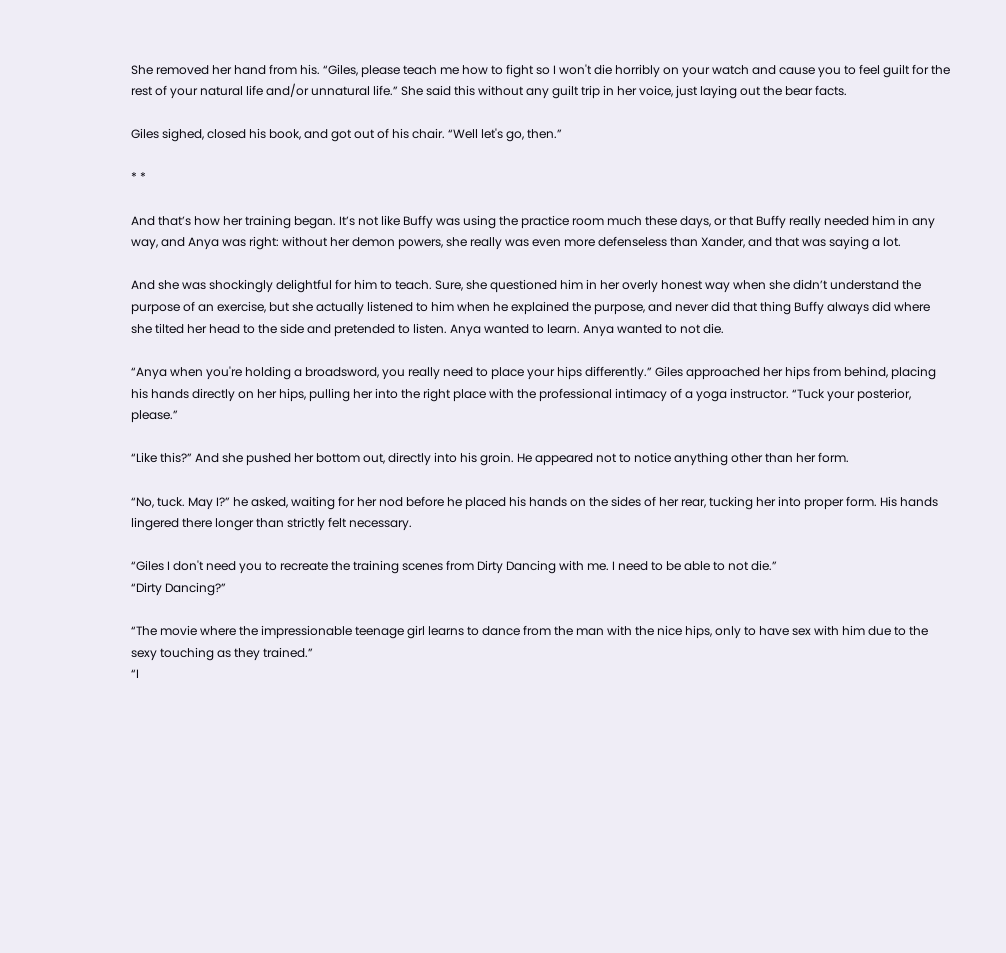She removed her hand from his. “Giles, please teach me how to fight so I won't die horribly on your watch and cause you to feel guilt for the rest of your natural life and/or unnatural life.” She said this without any guilt trip in her voice, just laying out the bear facts.

Giles sighed, closed his book, and got out of his chair. “Well let's go, then.”

* *

And that’s how her training began. It’s not like Buffy was using the practice room much these days, or that Buffy really needed him in any way, and Anya was right: without her demon powers, she really was even more defenseless than Xander, and that was saying a lot.

And she was shockingly delightful for him to teach. Sure, she questioned him in her overly honest way when she didn’t understand the purpose of an exercise, but she actually listened to him when he explained the purpose, and never did that thing Buffy always did where she tilted her head to the side and pretended to listen. Anya wanted to learn. Anya wanted to not die.

“Anya when you're holding a broadsword, you really need to place your hips differently.” Giles approached her hips from behind, placing his hands directly on her hips, pulling her into the right place with the professional intimacy of a yoga instructor. “Tuck your posterior, please.”

“Like this?” And she pushed her bottom out, directly into his groin. He appeared not to notice anything other than her form.

“No, tuck. May I?” he asked, waiting for her nod before he placed his hands on the sides of her rear, tucking her into proper form. His hands lingered there longer than strictly felt necessary.

“Giles I don't need you to recreate the training scenes from Dirty Dancing with me. I need to be able to not die.”
“Dirty Dancing?”

“The movie where the impressionable teenage girl learns to dance from the man with the nice hips, only to have sex with him due to the sexy touching as they trained.”
“I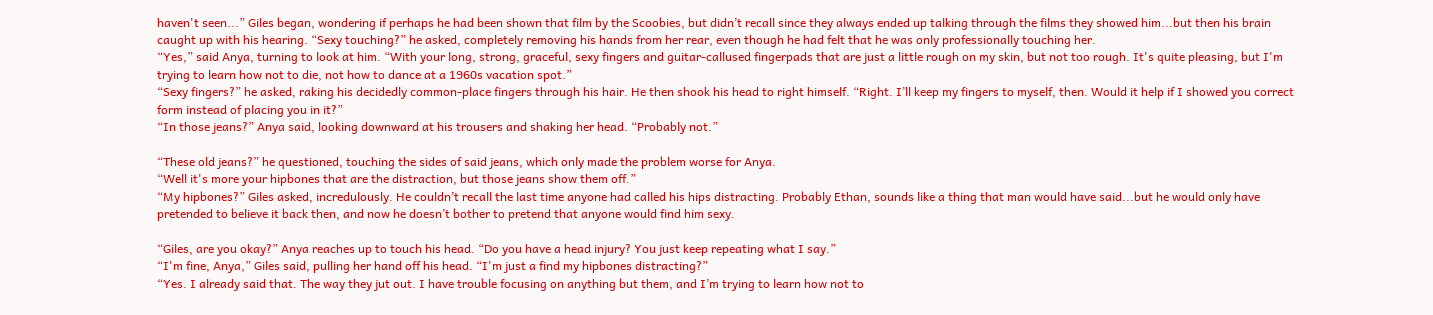haven't seen...” Giles began, wondering if perhaps he had been shown that film by the Scoobies, but didn’t recall since they always ended up talking through the films they showed him...but then his brain caught up with his hearing. “Sexy touching?” he asked, completely removing his hands from her rear, even though he had felt that he was only professionally touching her.
“Yes,” said Anya, turning to look at him. “With your long, strong, graceful, sexy fingers and guitar-callused fingerpads that are just a little rough on my skin, but not too rough. It's quite pleasing, but I'm trying to learn how not to die, not how to dance at a 1960s vacation spot.”
“Sexy fingers?” he asked, raking his decidedly common-place fingers through his hair. He then shook his head to right himself. “Right. I’ll keep my fingers to myself, then. Would it help if I showed you correct form instead of placing you in it?”
“In those jeans?” Anya said, looking downward at his trousers and shaking her head. “Probably not.”

“These old jeans?” he questioned, touching the sides of said jeans, which only made the problem worse for Anya.
“Well it's more your hipbones that are the distraction, but those jeans show them off.”
“My hipbones?” Giles asked, incredulously. He couldn’t recall the last time anyone had called his hips distracting. Probably Ethan, sounds like a thing that man would have said...but he would only have pretended to believe it back then, and now he doesn’t bother to pretend that anyone would find him sexy.

“Giles, are you okay?” Anya reaches up to touch his head. “Do you have a head injury? You just keep repeating what I say.”
“I'm fine, Anya,” Giles said, pulling her hand off his head. “I'm just a find my hipbones distracting?”
“Yes. I already said that. The way they jut out. I have trouble focusing on anything but them, and I’m trying to learn how not to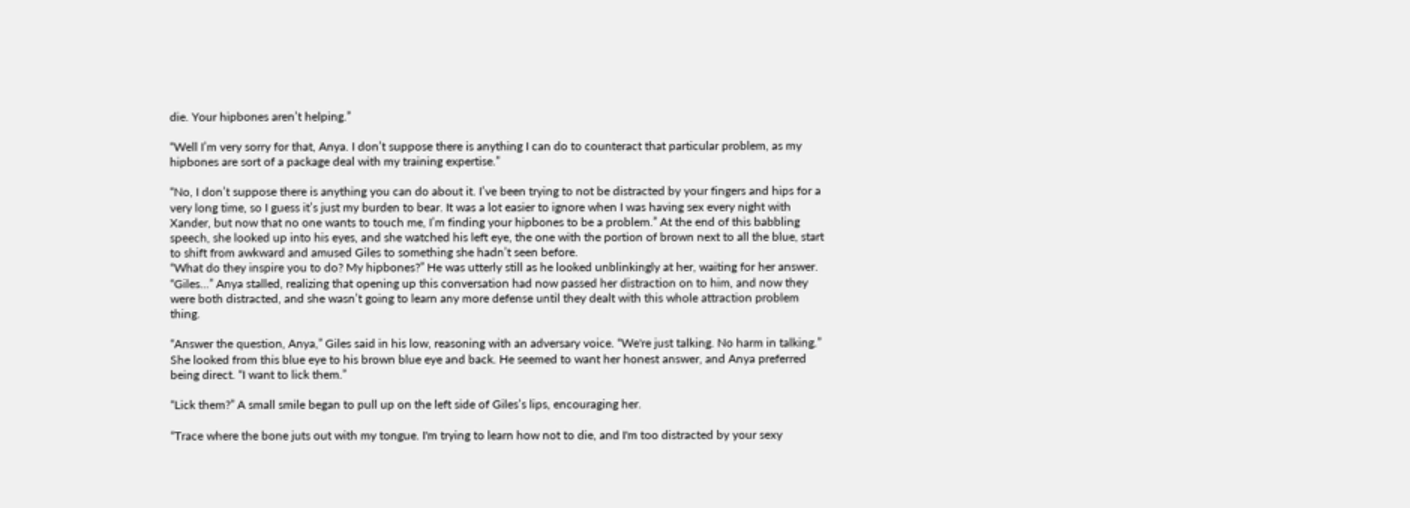die. Your hipbones aren’t helping.”

“Well I’m very sorry for that, Anya. I don’t suppose there is anything I can do to counteract that particular problem, as my hipbones are sort of a package deal with my training expertise.”

“No, I don’t suppose there is anything you can do about it. I’ve been trying to not be distracted by your fingers and hips for a very long time, so I guess it’s just my burden to bear. It was a lot easier to ignore when I was having sex every night with Xander, but now that no one wants to touch me, I’m finding your hipbones to be a problem.” At the end of this babbling speech, she looked up into his eyes, and she watched his left eye, the one with the portion of brown next to all the blue, start to shift from awkward and amused Giles to something she hadn’t seen before.
“What do they inspire you to do? My hipbones?” He was utterly still as he looked unblinkingly at her, waiting for her answer.
“Giles...” Anya stalled, realizing that opening up this conversation had now passed her distraction on to him, and now they were both distracted, and she wasn’t going to learn any more defense until they dealt with this whole attraction problem thing.

“Answer the question, Anya,” Giles said in his low, reasoning with an adversary voice. “We're just talking. No harm in talking.”
She looked from this blue eye to his brown blue eye and back. He seemed to want her honest answer, and Anya preferred being direct. “I want to lick them.”

“Lick them?” A small smile began to pull up on the left side of Giles’s lips, encouraging her.

“Trace where the bone juts out with my tongue. I'm trying to learn how not to die, and I'm too distracted by your sexy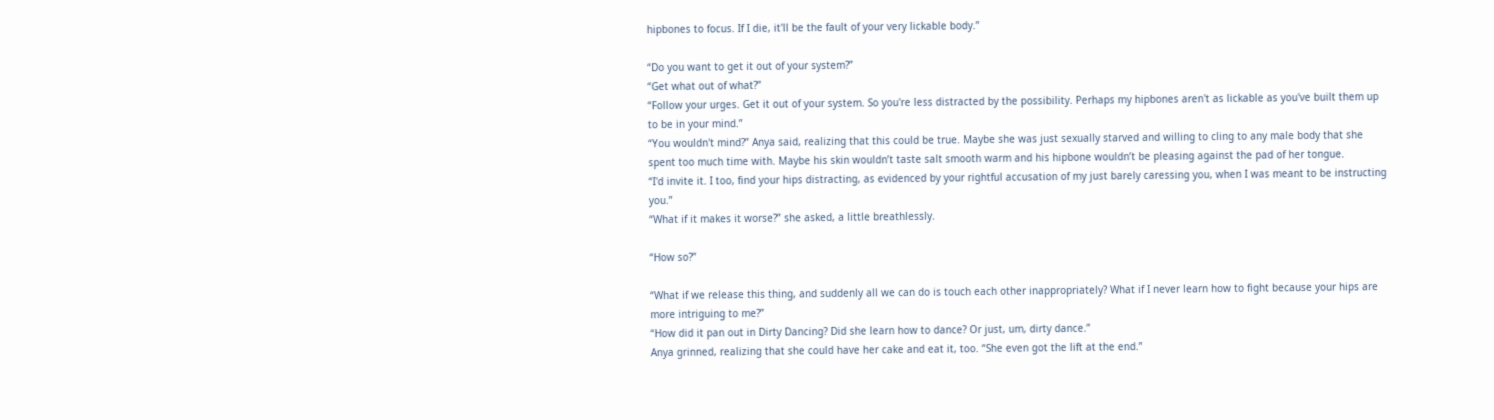hipbones to focus. If I die, it'll be the fault of your very lickable body.”

“Do you want to get it out of your system?”
“Get what out of what?”
“Follow your urges. Get it out of your system. So you're less distracted by the possibility. Perhaps my hipbones aren't as lickable as you've built them up to be in your mind.”
“You wouldn't mind?” Anya said, realizing that this could be true. Maybe she was just sexually starved and willing to cling to any male body that she spent too much time with. Maybe his skin wouldn’t taste salt smooth warm and his hipbone wouldn’t be pleasing against the pad of her tongue.
“I'd invite it. I too, find your hips distracting, as evidenced by your rightful accusation of my just barely caressing you, when I was meant to be instructing you.”
“What if it makes it worse?” she asked, a little breathlessly.

“How so?”

“What if we release this thing, and suddenly all we can do is touch each other inappropriately? What if I never learn how to fight because your hips are more intriguing to me?”
“How did it pan out in Dirty Dancing? Did she learn how to dance? Or just, um, dirty dance.”
Anya grinned, realizing that she could have her cake and eat it, too. “She even got the lift at the end.”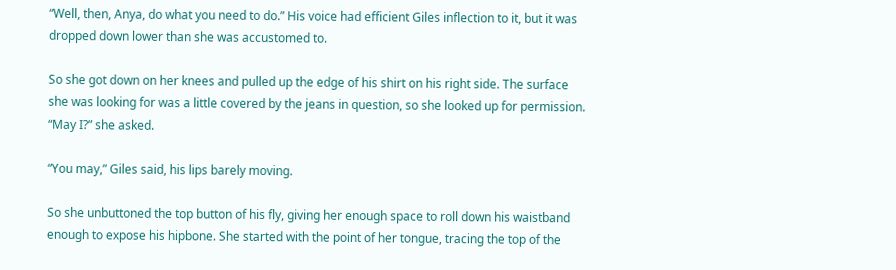“Well, then, Anya, do what you need to do.” His voice had efficient Giles inflection to it, but it was dropped down lower than she was accustomed to.

So she got down on her knees and pulled up the edge of his shirt on his right side. The surface she was looking for was a little covered by the jeans in question, so she looked up for permission. “May I?” she asked.

“You may,” Giles said, his lips barely moving.

So she unbuttoned the top button of his fly, giving her enough space to roll down his waistband enough to expose his hipbone. She started with the point of her tongue, tracing the top of the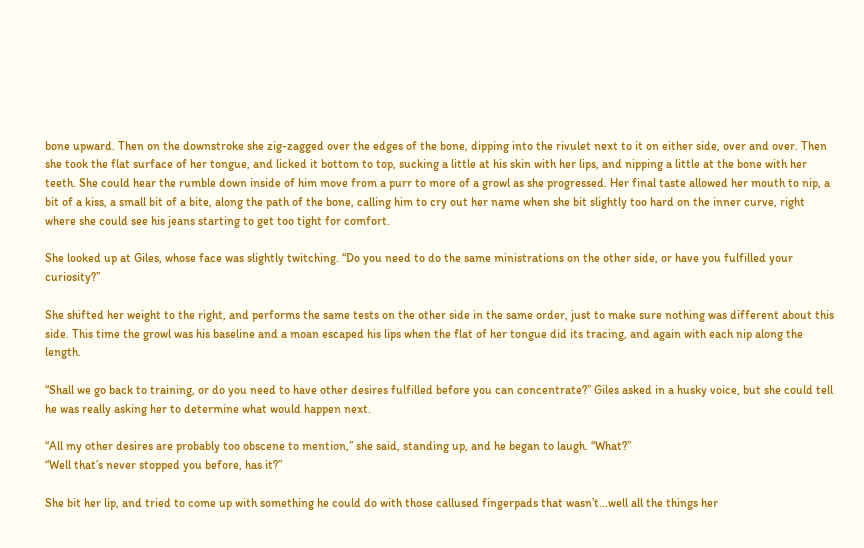bone upward. Then on the downstroke she zig-zagged over the edges of the bone, dipping into the rivulet next to it on either side, over and over. Then she took the flat surface of her tongue, and licked it bottom to top, sucking a little at his skin with her lips, and nipping a little at the bone with her teeth. She could hear the rumble down inside of him move from a purr to more of a growl as she progressed. Her final taste allowed her mouth to nip, a bit of a kiss, a small bit of a bite, along the path of the bone, calling him to cry out her name when she bit slightly too hard on the inner curve, right where she could see his jeans starting to get too tight for comfort.

She looked up at Giles, whose face was slightly twitching. “Do you need to do the same ministrations on the other side, or have you fulfilled your curiosity?”

She shifted her weight to the right, and performs the same tests on the other side in the same order, just to make sure nothing was different about this side. This time the growl was his baseline and a moan escaped his lips when the flat of her tongue did its tracing, and again with each nip along the length.

“Shall we go back to training, or do you need to have other desires fulfilled before you can concentrate?” Giles asked in a husky voice, but she could tell he was really asking her to determine what would happen next.

“All my other desires are probably too obscene to mention,” she said, standing up, and he began to laugh. “What?”
“Well that’s never stopped you before, has it?”

She bit her lip, and tried to come up with something he could do with those callused fingerpads that wasn’t...well all the things her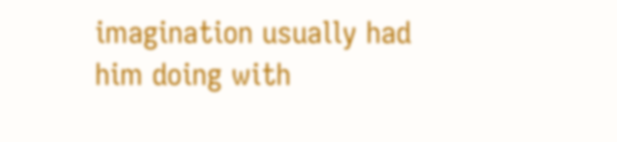imagination usually had him doing with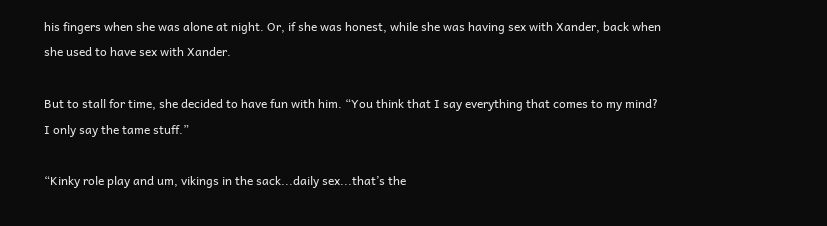his fingers when she was alone at night. Or, if she was honest, while she was having sex with Xander, back when she used to have sex with Xander.

But to stall for time, she decided to have fun with him. “You think that I say everything that comes to my mind? I only say the tame stuff.”

“Kinky role play and um, vikings in the sack...daily sex...that’s the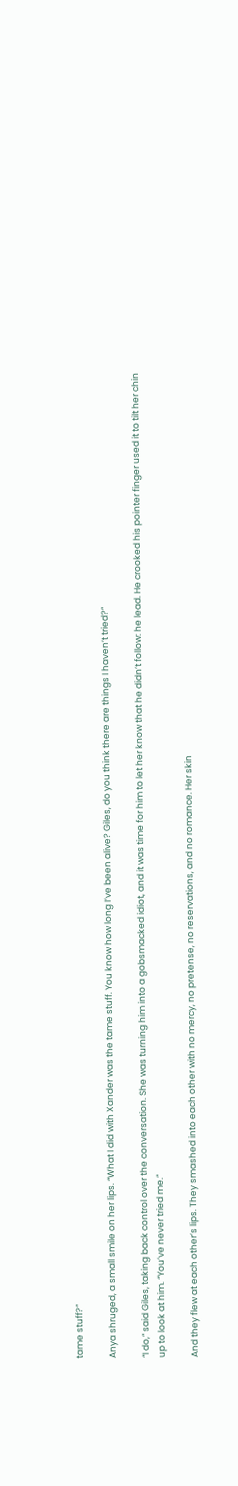tame stuff?”

Anya shruged, a small smile on her lips. “What I did with Xander was the tame stuff. You know how long I’ve been alive? Giles, do you think there are things I haven’t tried?”

“I do,” said Giles, taking back control over the conversation. She was turning him into a gobsmacked idiot, and it was time for him to let her know that he didn’t follow: he lead. He crooked his pointer finger used it to tilt her chin up to look at him. “You’ve never tried me.”

And they flew at each other’s lips. They smashed into each other with no mercy, no pretense, no reservations, and no romance. Her skin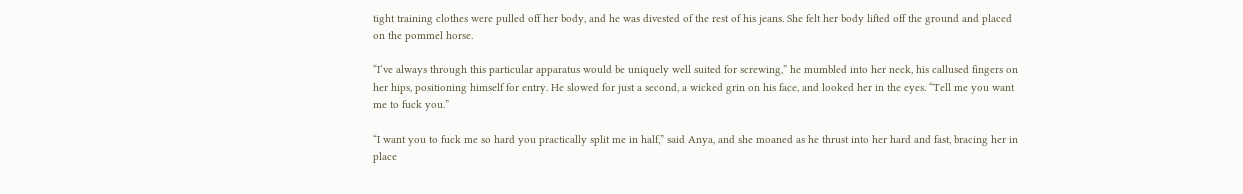tight training clothes were pulled off her body, and he was divested of the rest of his jeans. She felt her body lifted off the ground and placed on the pommel horse.

“I’ve always through this particular apparatus would be uniquely well suited for screwing,” he mumbled into her neck, his callused fingers on her hips, positioning himself for entry. He slowed for just a second, a wicked grin on his face, and looked her in the eyes. “Tell me you want me to fuck you.”

“I want you to fuck me so hard you practically split me in half,” said Anya, and she moaned as he thrust into her hard and fast, bracing her in place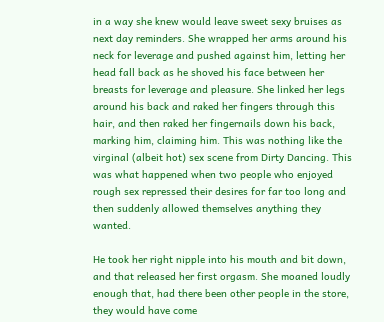in a way she knew would leave sweet sexy bruises as next day reminders. She wrapped her arms around his neck for leverage and pushed against him, letting her head fall back as he shoved his face between her breasts for leverage and pleasure. She linked her legs around his back and raked her fingers through this hair, and then raked her fingernails down his back, marking him, claiming him. This was nothing like the virginal (albeit hot) sex scene from Dirty Dancing. This was what happened when two people who enjoyed rough sex repressed their desires for far too long and then suddenly allowed themselves anything they wanted.

He took her right nipple into his mouth and bit down, and that released her first orgasm. She moaned loudly enough that, had there been other people in the store, they would have come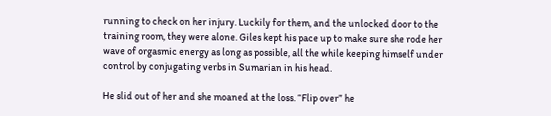running to check on her injury. Luckily for them, and the unlocked door to the training room, they were alone. Giles kept his pace up to make sure she rode her wave of orgasmic energy as long as possible, all the while keeping himself under control by conjugating verbs in Sumarian in his head.

He slid out of her and she moaned at the loss. “Flip over” he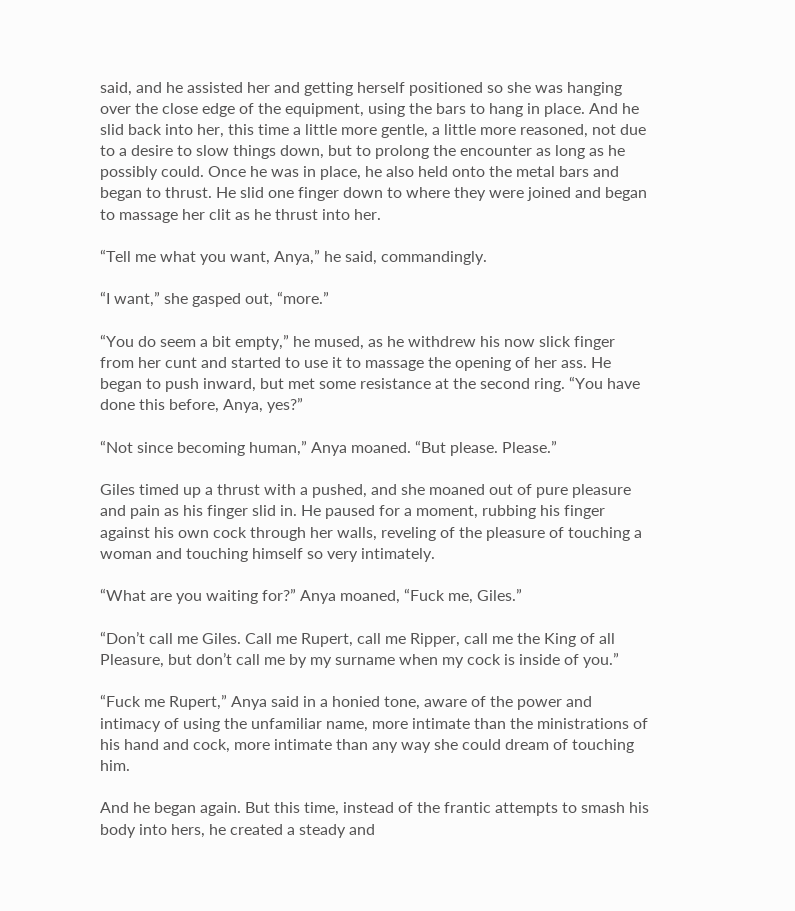said, and he assisted her and getting herself positioned so she was hanging over the close edge of the equipment, using the bars to hang in place. And he slid back into her, this time a little more gentle, a little more reasoned, not due to a desire to slow things down, but to prolong the encounter as long as he possibly could. Once he was in place, he also held onto the metal bars and began to thrust. He slid one finger down to where they were joined and began to massage her clit as he thrust into her.

“Tell me what you want, Anya,” he said, commandingly.

“I want,” she gasped out, “more.”

“You do seem a bit empty,” he mused, as he withdrew his now slick finger from her cunt and started to use it to massage the opening of her ass. He began to push inward, but met some resistance at the second ring. “You have done this before, Anya, yes?”

“Not since becoming human,” Anya moaned. “But please. Please.”

Giles timed up a thrust with a pushed, and she moaned out of pure pleasure and pain as his finger slid in. He paused for a moment, rubbing his finger against his own cock through her walls, reveling of the pleasure of touching a woman and touching himself so very intimately.

“What are you waiting for?” Anya moaned, “Fuck me, Giles.”

“Don’t call me Giles. Call me Rupert, call me Ripper, call me the King of all Pleasure, but don’t call me by my surname when my cock is inside of you.”

“Fuck me Rupert,” Anya said in a honied tone, aware of the power and intimacy of using the unfamiliar name, more intimate than the ministrations of his hand and cock, more intimate than any way she could dream of touching him.

And he began again. But this time, instead of the frantic attempts to smash his body into hers, he created a steady and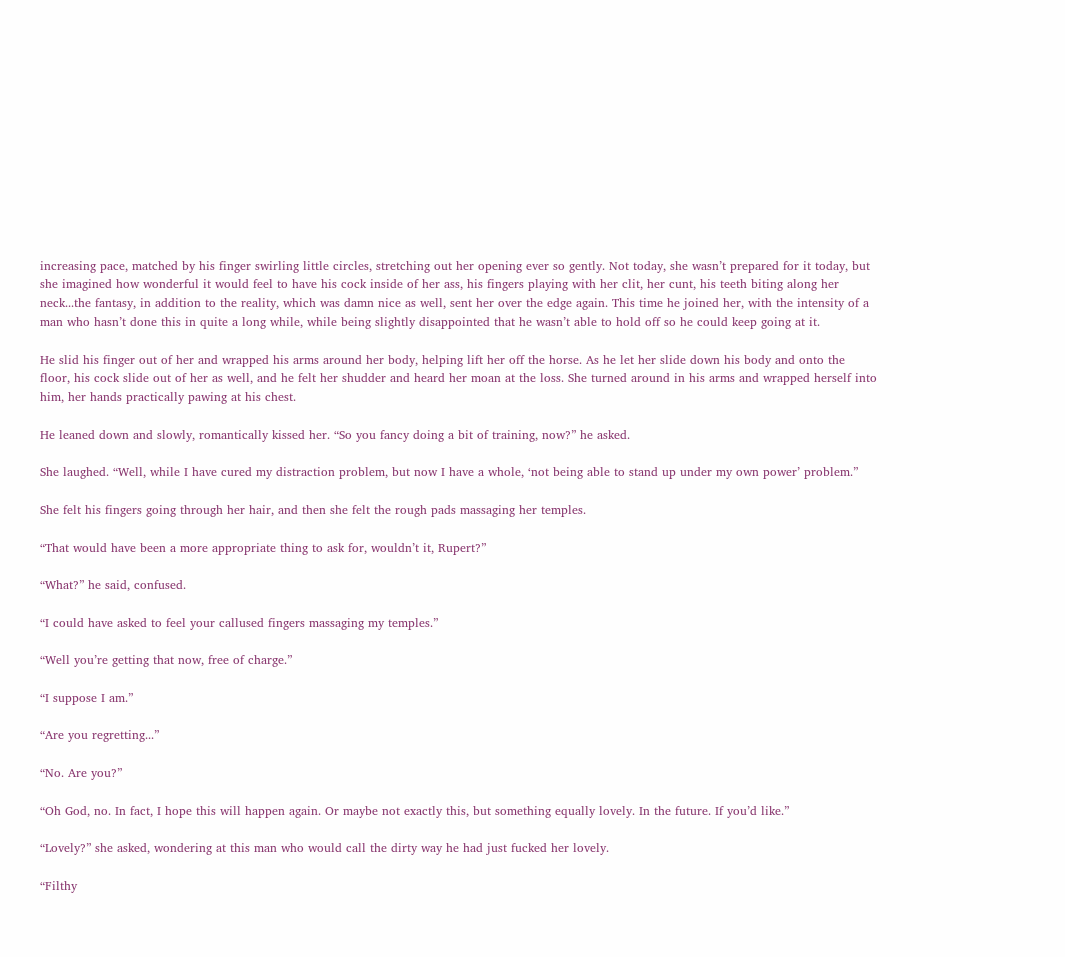increasing pace, matched by his finger swirling little circles, stretching out her opening ever so gently. Not today, she wasn’t prepared for it today, but she imagined how wonderful it would feel to have his cock inside of her ass, his fingers playing with her clit, her cunt, his teeth biting along her neck...the fantasy, in addition to the reality, which was damn nice as well, sent her over the edge again. This time he joined her, with the intensity of a man who hasn’t done this in quite a long while, while being slightly disappointed that he wasn’t able to hold off so he could keep going at it.

He slid his finger out of her and wrapped his arms around her body, helping lift her off the horse. As he let her slide down his body and onto the floor, his cock slide out of her as well, and he felt her shudder and heard her moan at the loss. She turned around in his arms and wrapped herself into him, her hands practically pawing at his chest.

He leaned down and slowly, romantically kissed her. “So you fancy doing a bit of training, now?” he asked.

She laughed. “Well, while I have cured my distraction problem, but now I have a whole, ‘not being able to stand up under my own power’ problem.”

She felt his fingers going through her hair, and then she felt the rough pads massaging her temples.

“That would have been a more appropriate thing to ask for, wouldn’t it, Rupert?”

“What?” he said, confused.

“I could have asked to feel your callused fingers massaging my temples.”

“Well you’re getting that now, free of charge.”

“I suppose I am.”

“Are you regretting...”

“No. Are you?”

“Oh God, no. In fact, I hope this will happen again. Or maybe not exactly this, but something equally lovely. In the future. If you’d like.”

“Lovely?” she asked, wondering at this man who would call the dirty way he had just fucked her lovely.

“Filthy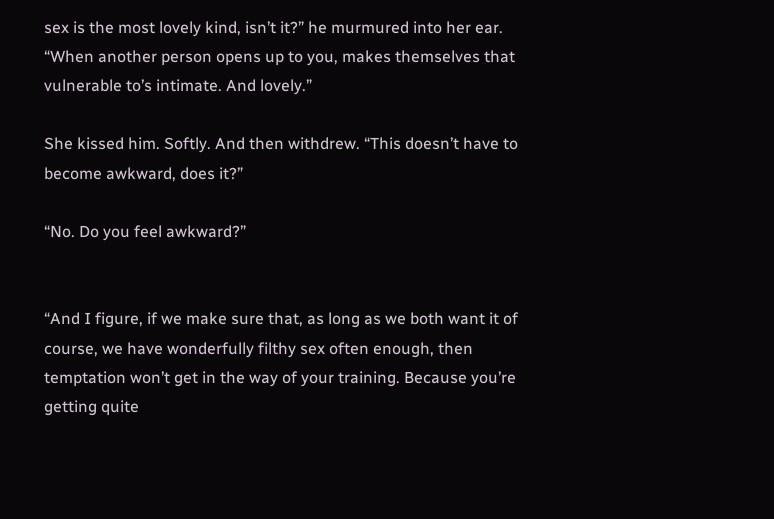sex is the most lovely kind, isn’t it?” he murmured into her ear. “When another person opens up to you, makes themselves that vulnerable to’s intimate. And lovely.”

She kissed him. Softly. And then withdrew. “This doesn’t have to become awkward, does it?”

“No. Do you feel awkward?”


“And I figure, if we make sure that, as long as we both want it of course, we have wonderfully filthy sex often enough, then temptation won’t get in the way of your training. Because you’re getting quite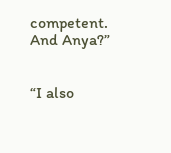competent. And Anya?”


“I also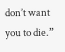don’t want you to die.”